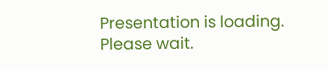Presentation is loading. Please wait.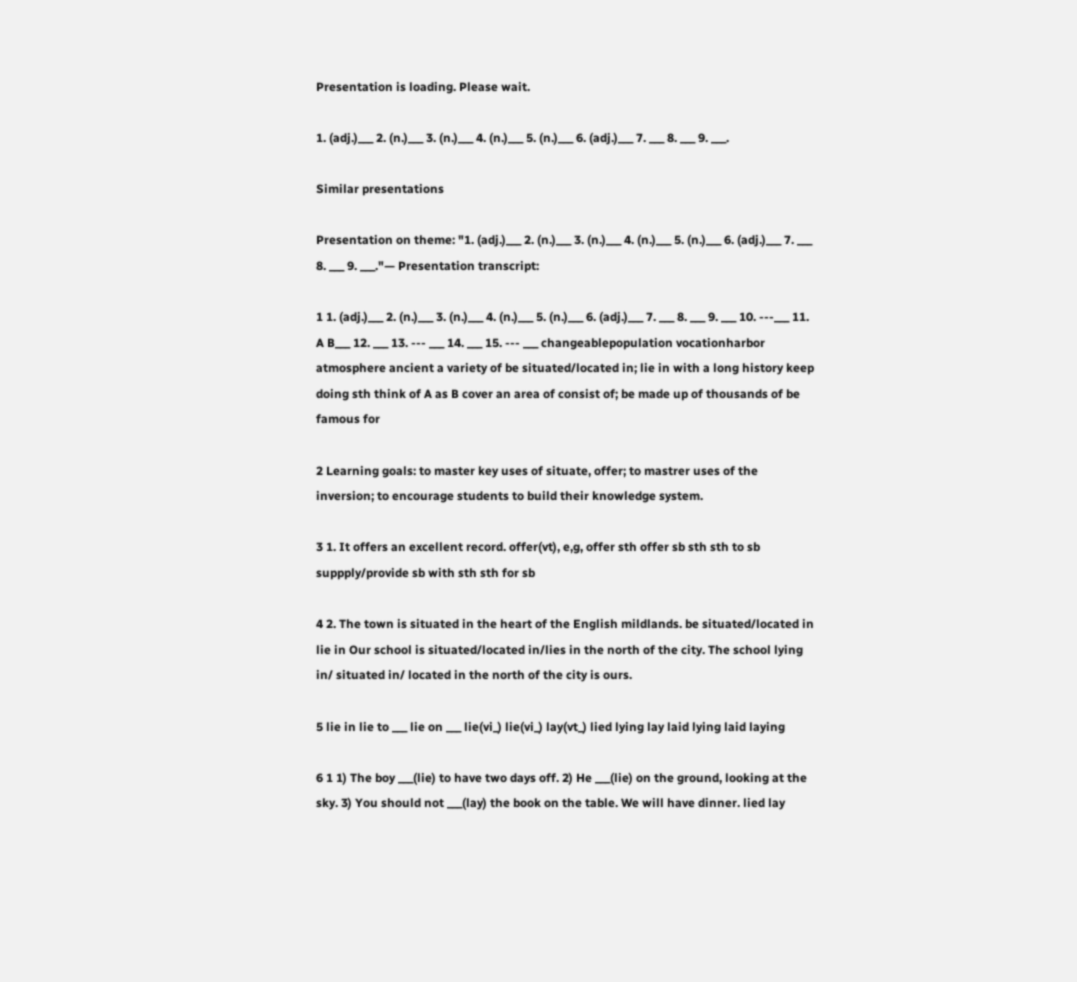Presentation is loading. Please wait.

1. (adj.)___ 2. (n.)___ 3. (n.)___ 4. (n.)___ 5. (n.)___ 6. (adj.)___ 7. ___ 8. ___ 9. ___.

Similar presentations

Presentation on theme: "1. (adj.)___ 2. (n.)___ 3. (n.)___ 4. (n.)___ 5. (n.)___ 6. (adj.)___ 7. ___ 8. ___ 9. ___."— Presentation transcript:

1 1. (adj.)___ 2. (n.)___ 3. (n.)___ 4. (n.)___ 5. (n.)___ 6. (adj.)___ 7. ___ 8. ___ 9. ___ 10. ---___ 11. A B___ 12. ___ 13. --- ___ 14. ___ 15. --- ___ changeablepopulation vocationharbor atmosphere ancient a variety of be situated/located in; lie in with a long history keep doing sth think of A as B cover an area of consist of; be made up of thousands of be famous for

2 Learning goals: to master key uses of situate, offer; to mastrer uses of the inversion; to encourage students to build their knowledge system.

3 1. It offers an excellent record. offer(vt), e,g, offer sth offer sb sth sth to sb suppply/provide sb with sth sth for sb

4 2. The town is situated in the heart of the English mildlands. be situated/located in lie in Our school is situated/located in/lies in the north of the city. The school lying in/ situated in/ located in the north of the city is ours.

5 lie in lie to ___ lie on ___ lie(vi_) lie(vi_) lay(vt_) lied lying lay laid lying laid laying

6 1 1) The boy ___(lie) to have two days off. 2) He ___(lie) on the ground, looking at the sky. 3) You should not ___(lay) the book on the table. We will have dinner. lied lay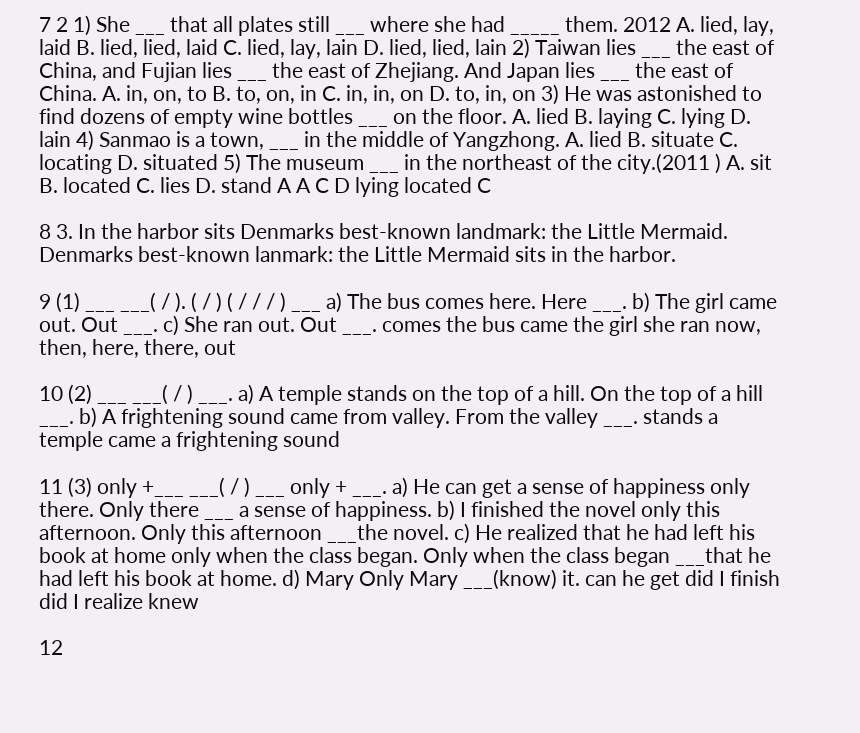7 2 1) She ___ that all plates still ___ where she had _____ them. 2012 A. lied, lay, laid B. lied, lied, laid C. lied, lay, lain D. lied, lied, lain 2) Taiwan lies ___ the east of China, and Fujian lies ___ the east of Zhejiang. And Japan lies ___ the east of China. A. in, on, to B. to, on, in C. in, in, on D. to, in, on 3) He was astonished to find dozens of empty wine bottles ___ on the floor. A. lied B. laying C. lying D. lain 4) Sanmao is a town, ___ in the middle of Yangzhong. A. lied B. situate C. locating D. situated 5) The museum ___ in the northeast of the city.(2011 ) A. sit B. located C. lies D. stand A A C D lying located C

8 3. In the harbor sits Denmarks best-known landmark: the Little Mermaid. Denmarks best-known lanmark: the Little Mermaid sits in the harbor.

9 (1) ___ ___( / ). ( / ) ( / / / ) ___ a) The bus comes here. Here ___. b) The girl came out. Out ___. c) She ran out. Out ___. comes the bus came the girl she ran now, then, here, there, out

10 (2) ___ ___( / ) ___. a) A temple stands on the top of a hill. On the top of a hill ___. b) A frightening sound came from valley. From the valley ___. stands a temple came a frightening sound

11 (3) only +___ ___( / ) ___ only + ___. a) He can get a sense of happiness only there. Only there ___ a sense of happiness. b) I finished the novel only this afternoon. Only this afternoon ___the novel. c) He realized that he had left his book at home only when the class began. Only when the class began ___that he had left his book at home. d) Mary Only Mary ___(know) it. can he get did I finish did I realize knew

12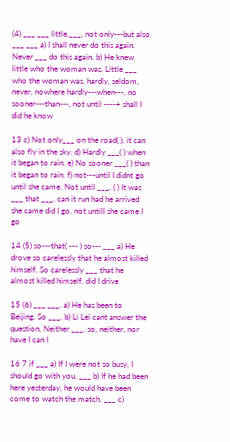(4) ___ ___ little,___, not only---but also ___ ___ a) I shall never do this again. Never ___ do this again. b) He knew little who the woman was. Little ___ who the woman was. hardly, seldom, never, nowhere hardly---when---, no sooner---than---, not until ----+ shall I did he know

13 c) Not only___ on the road( ), it can also fly in the sky. d) Hardly ___( ) when it began to rain. e) No sooner ___( ) than it began to rain. f) not---until I didnt go until she came. Not until ___. ( ) It was ___ that ___. can it run had he arrived she came did I go. not untill she came I go

14 (5) so---that( --- ) so--- ___ a) He drove so carelessly that he almost killed himself. So carelessly ___ that he almost killed himself. did I drive

15 (6) ___ ___. a) He has been to Beijing. So ___. b) Li Lei cant answer the question. Neither ___. so, neither, nor have I can I

16 7 if ___ a) If I were not so busy, I should go with you. ___ b) If he had been here yesterday, he would have been come to watch the match. ___ c)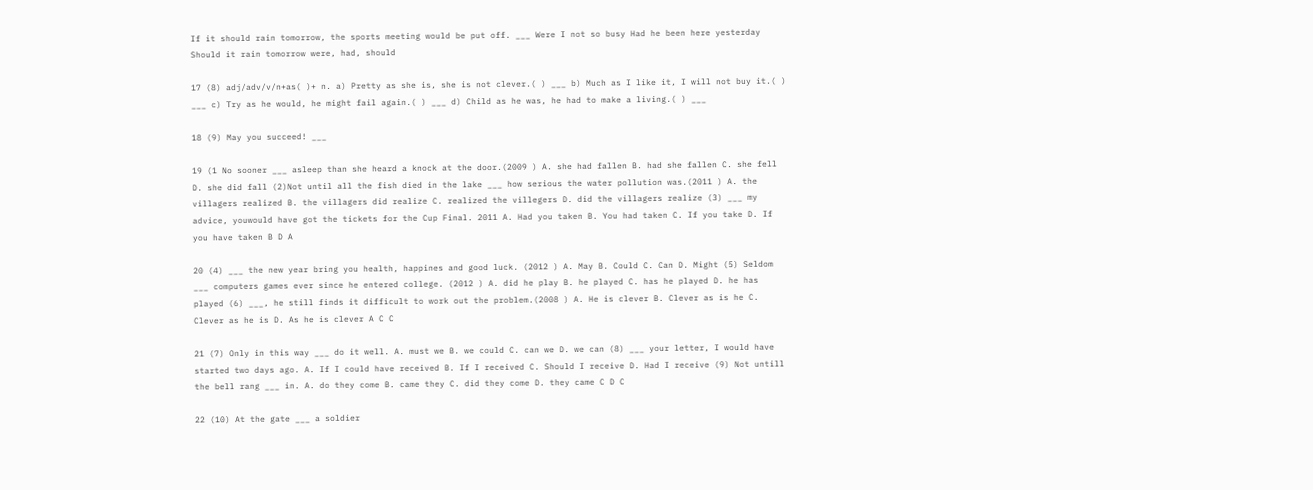If it should rain tomorrow, the sports meeting would be put off. ___ Were I not so busy Had he been here yesterday Should it rain tomorrow were, had, should

17 (8) adj/adv/v/n+as( )+ n. a) Pretty as she is, she is not clever.( ) ___ b) Much as I like it, I will not buy it.( ) ___ c) Try as he would, he might fail again.( ) ___ d) Child as he was, he had to make a living.( ) ___

18 (9) May you succeed! ___

19 (1 No sooner ___ asleep than she heard a knock at the door.(2009 ) A. she had fallen B. had she fallen C. she fell D. she did fall (2)Not until all the fish died in the lake ___ how serious the water pollution was.(2011 ) A. the villagers realized B. the villagers did realize C. realized the villegers D. did the villagers realize (3) ___ my advice, youwould have got the tickets for the Cup Final. 2011 A. Had you taken B. You had taken C. If you take D. If you have taken B D A

20 (4) ___ the new year bring you health, happines and good luck. (2012 ) A. May B. Could C. Can D. Might (5) Seldom ___ computers games ever since he entered college. (2012 ) A. did he play B. he played C. has he played D. he has played (6) ___, he still finds it difficult to work out the problem.(2008 ) A. He is clever B. Clever as is he C. Clever as he is D. As he is clever A C C

21 (7) Only in this way ___ do it well. A. must we B. we could C. can we D. we can (8) ___ your letter, I would have started two days ago. A. If I could have received B. If I received C. Should I receive D. Had I receive (9) Not untill the bell rang ___ in. A. do they come B. came they C. did they come D. they came C D C

22 (10) At the gate ___ a soldier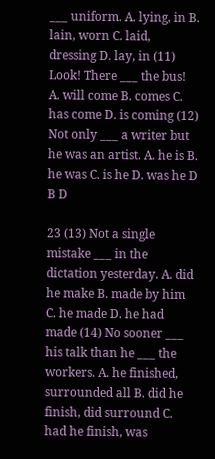___ uniform. A. lying, in B. lain, worn C. laid, dressing D. lay, in (11) Look! There ___ the bus! A. will come B. comes C. has come D. is coming (12) Not only ___ a writer but he was an artist. A. he is B. he was C. is he D. was he D B D

23 (13) Not a single mistake ___ in the dictation yesterday. A. did he make B. made by him C. he made D. he had made (14) No sooner ___ his talk than he ___ the workers. A. he finished, surrounded all B. did he finish, did surround C. had he finish, was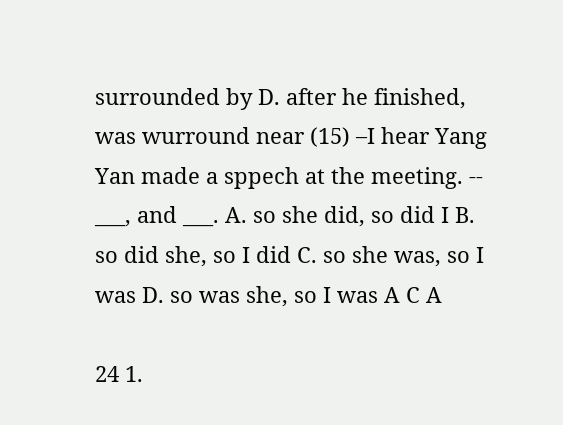surrounded by D. after he finished, was wurround near (15) –I hear Yang Yan made a sppech at the meeting. -- ___, and ___. A. so she did, so did I B. so did she, so I did C. so she was, so I was D. so was she, so I was A C A

24 1.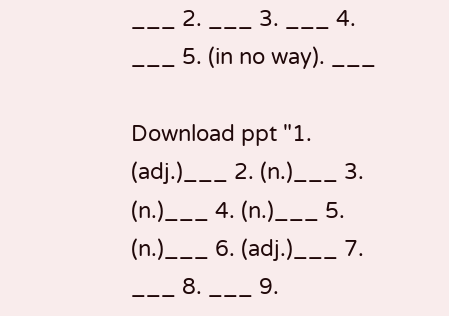___ 2. ___ 3. ___ 4. ___ 5. (in no way). ___

Download ppt "1. (adj.)___ 2. (n.)___ 3. (n.)___ 4. (n.)___ 5. (n.)___ 6. (adj.)___ 7. ___ 8. ___ 9.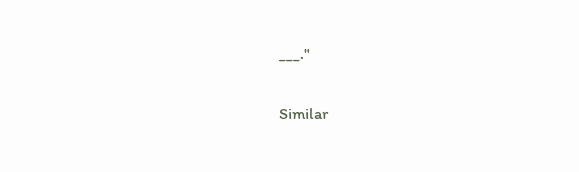___."

Similar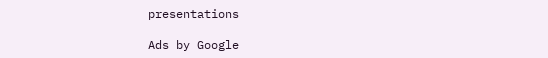presentations

Ads by Google